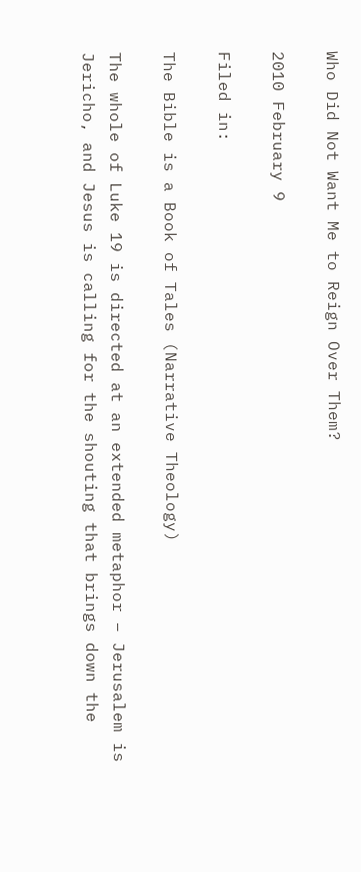Who Did Not Want Me to Reign Over Them?

2010 February 9

Filed in:

The Bible is a Book of Tales (Narrative Theology)

The whole of Luke 19 is directed at an extended metaphor – Jerusalem is Jericho, and Jesus is calling for the shouting that brings down the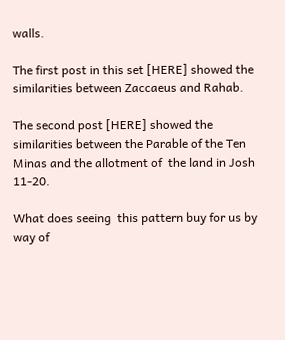walls.

The first post in this set [HERE] showed the similarities between Zaccaeus and Rahab.

The second post [HERE] showed the similarities between the Parable of the Ten Minas and the allotment of  the land in Josh 11-20.

What does seeing  this pattern buy for us by way of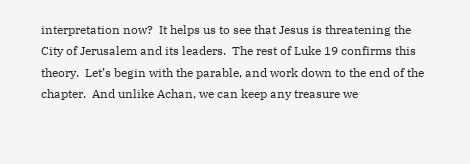interpretation now?  It helps us to see that Jesus is threatening the City of Jerusalem and its leaders.  The rest of Luke 19 confirms this theory.  Let’s begin with the parable, and work down to the end of the chapter.  And unlike Achan, we can keep any treasure we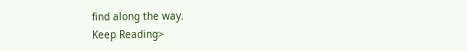find along the way.
Keep Reading>